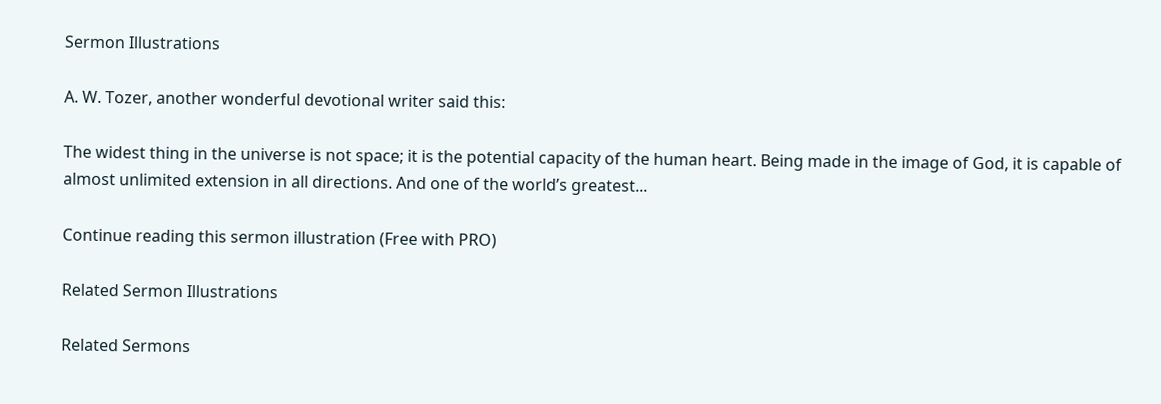Sermon Illustrations

A. W. Tozer, another wonderful devotional writer said this:

The widest thing in the universe is not space; it is the potential capacity of the human heart. Being made in the image of God, it is capable of almost unlimited extension in all directions. And one of the world’s greatest...

Continue reading this sermon illustration (Free with PRO)

Related Sermon Illustrations

Related Sermons